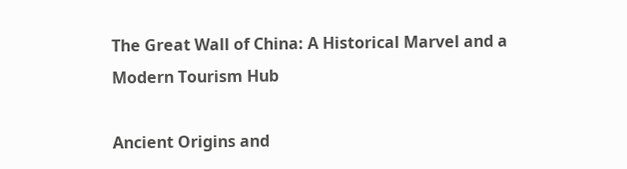The Great Wall of China: A Historical Marvel and a Modern Tourism Hub

Ancient Origins and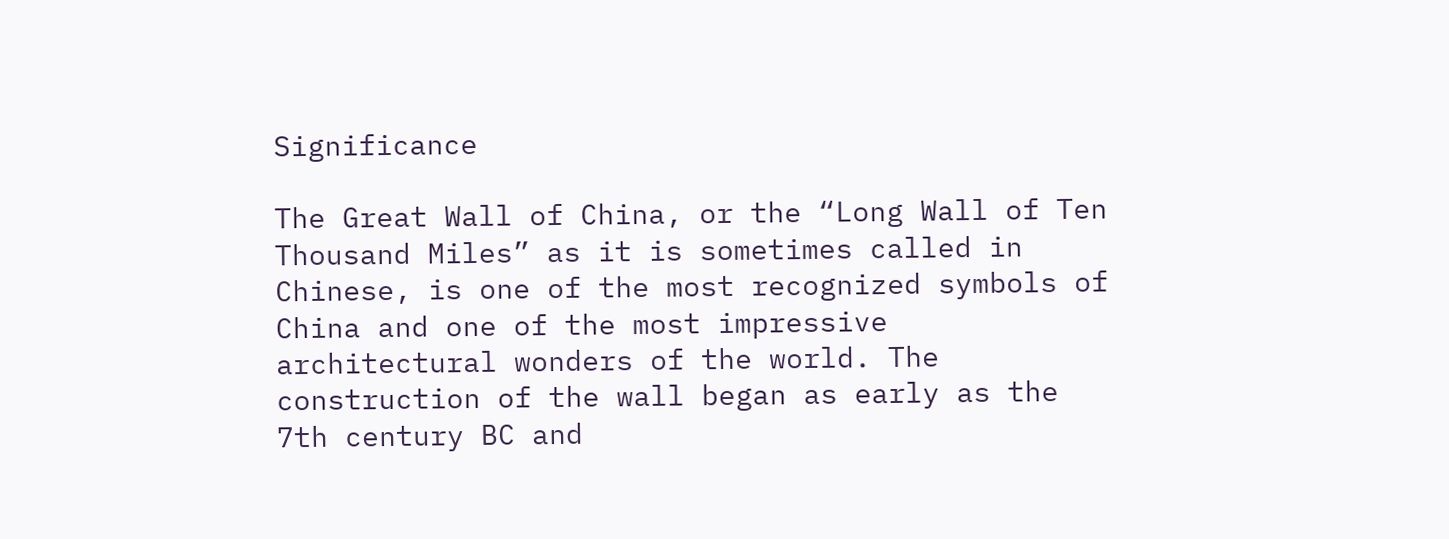Significance

The Great Wall of China, or the “Long Wall of Ten Thousand Miles” as it is sometimes called in Chinese, is one of the most recognized symbols of China and one of the most impressive architectural wonders of the world. The construction of the wall began as early as the 7th century BC and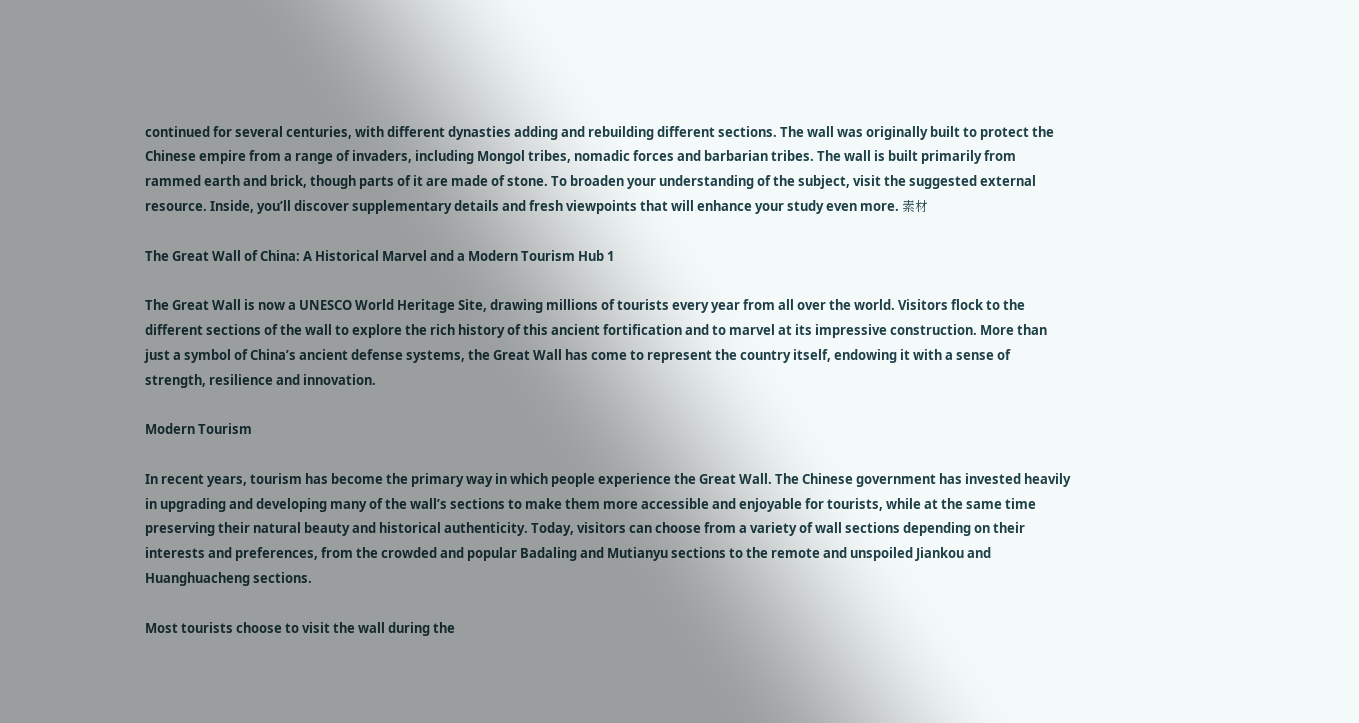continued for several centuries, with different dynasties adding and rebuilding different sections. The wall was originally built to protect the Chinese empire from a range of invaders, including Mongol tribes, nomadic forces and barbarian tribes. The wall is built primarily from rammed earth and brick, though parts of it are made of stone. To broaden your understanding of the subject, visit the suggested external resource. Inside, you’ll discover supplementary details and fresh viewpoints that will enhance your study even more. 素材

The Great Wall of China: A Historical Marvel and a Modern Tourism Hub 1

The Great Wall is now a UNESCO World Heritage Site, drawing millions of tourists every year from all over the world. Visitors flock to the different sections of the wall to explore the rich history of this ancient fortification and to marvel at its impressive construction. More than just a symbol of China’s ancient defense systems, the Great Wall has come to represent the country itself, endowing it with a sense of strength, resilience and innovation.

Modern Tourism

In recent years, tourism has become the primary way in which people experience the Great Wall. The Chinese government has invested heavily in upgrading and developing many of the wall’s sections to make them more accessible and enjoyable for tourists, while at the same time preserving their natural beauty and historical authenticity. Today, visitors can choose from a variety of wall sections depending on their interests and preferences, from the crowded and popular Badaling and Mutianyu sections to the remote and unspoiled Jiankou and Huanghuacheng sections.

Most tourists choose to visit the wall during the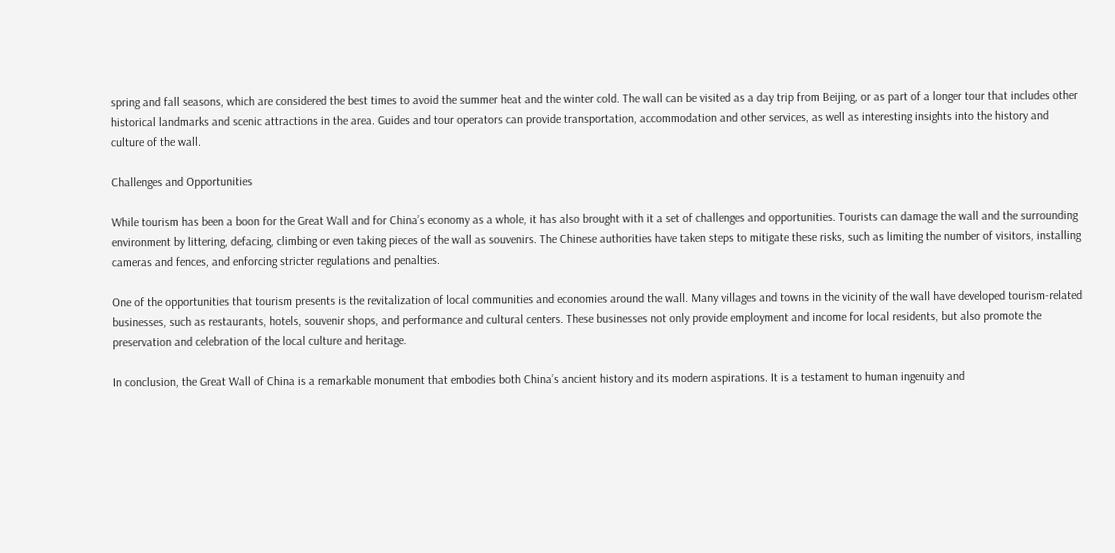spring and fall seasons, which are considered the best times to avoid the summer heat and the winter cold. The wall can be visited as a day trip from Beijing, or as part of a longer tour that includes other historical landmarks and scenic attractions in the area. Guides and tour operators can provide transportation, accommodation and other services, as well as interesting insights into the history and culture of the wall.

Challenges and Opportunities

While tourism has been a boon for the Great Wall and for China’s economy as a whole, it has also brought with it a set of challenges and opportunities. Tourists can damage the wall and the surrounding environment by littering, defacing, climbing or even taking pieces of the wall as souvenirs. The Chinese authorities have taken steps to mitigate these risks, such as limiting the number of visitors, installing cameras and fences, and enforcing stricter regulations and penalties.

One of the opportunities that tourism presents is the revitalization of local communities and economies around the wall. Many villages and towns in the vicinity of the wall have developed tourism-related businesses, such as restaurants, hotels, souvenir shops, and performance and cultural centers. These businesses not only provide employment and income for local residents, but also promote the preservation and celebration of the local culture and heritage.

In conclusion, the Great Wall of China is a remarkable monument that embodies both China’s ancient history and its modern aspirations. It is a testament to human ingenuity and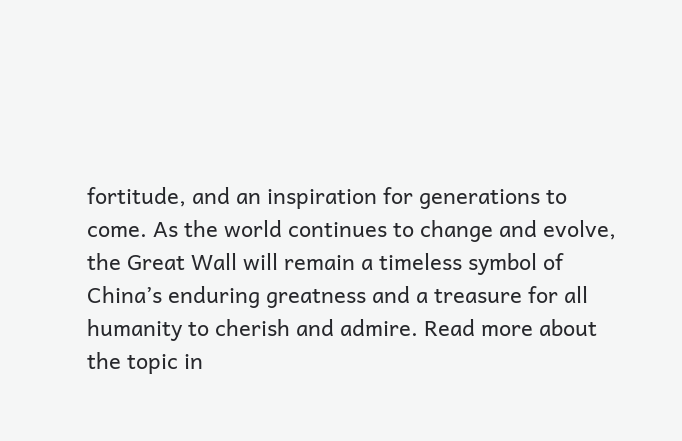fortitude, and an inspiration for generations to come. As the world continues to change and evolve, the Great Wall will remain a timeless symbol of China’s enduring greatness and a treasure for all humanity to cherish and admire. Read more about the topic in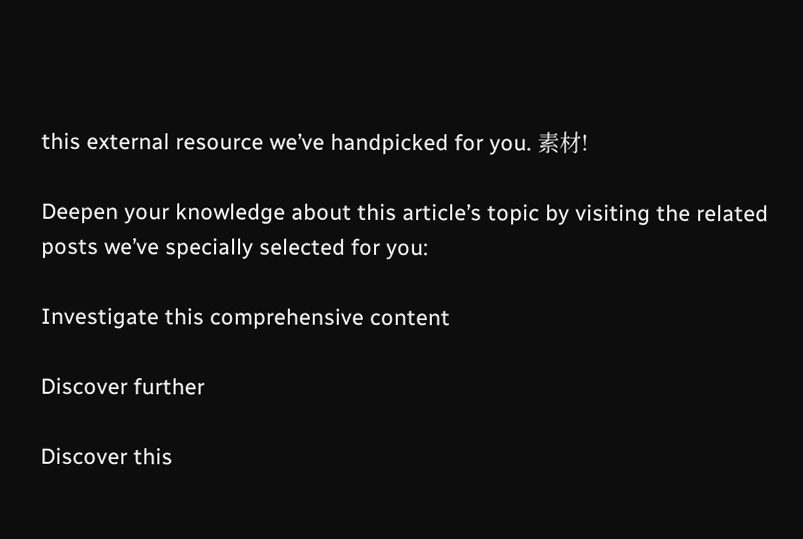this external resource we’ve handpicked for you. 素材!

Deepen your knowledge about this article’s topic by visiting the related posts we’ve specially selected for you:

Investigate this comprehensive content

Discover further

Discover this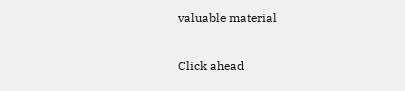valuable material

Click ahead